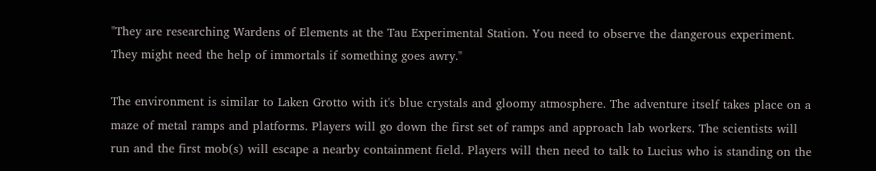"They are researching Wardens of Elements at the Tau Experimental Station. You need to observe the dangerous experiment. They might need the help of immortals if something goes awry."

The environment is similar to Laken Grotto with it's blue crystals and gloomy atmosphere. The adventure itself takes place on a maze of metal ramps and platforms. Players will go down the first set of ramps and approach lab workers. The scientists will run and the first mob(s) will escape a nearby containment field. Players will then need to talk to Lucius who is standing on the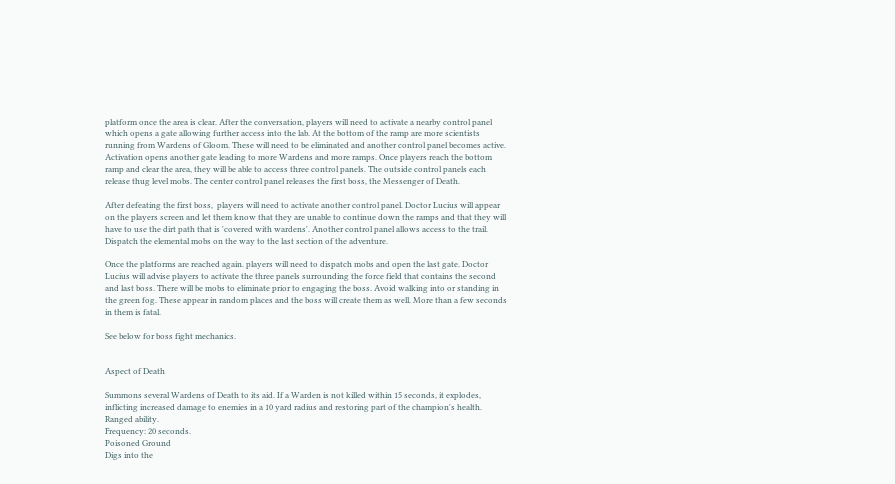platform once the area is clear. After the conversation, players will need to activate a nearby control panel which opens a gate allowing further access into the lab. At the bottom of the ramp are more scientists running from Wardens of Gloom. These will need to be eliminated and another control panel becomes active. Activation opens another gate leading to more Wardens and more ramps. Once players reach the bottom ramp and clear the area, they will be able to access three control panels. The outside control panels each release thug level mobs. The center control panel releases the first boss, the Messenger of Death.

After defeating the first boss,  players will need to activate another control panel. Doctor Lucius will appear on the players screen and let them know that they are unable to continue down the ramps and that they will have to use the dirt path that is 'covered with wardens'. Another control panel allows access to the trail. Dispatch the elemental mobs on the way to the last section of the adventure.

Once the platforms are reached again. players will need to dispatch mobs and open the last gate. Doctor Lucius will advise players to activate the three panels surrounding the force field that contains the second and last boss. There will be mobs to eliminate prior to engaging the boss. Avoid walking into or standing in the green fog. These appear in random places and the boss will create them as well. More than a few seconds in them is fatal.

See below for boss fight mechanics.


Aspect of Death

Summons several Wardens of Death to its aid. If a Warden is not killed within 15 seconds, it explodes, inflicting increased damage to enemies in a 10 yard radius and restoring part of the champion's health. Ranged ability.
Frequency: 20 seconds.
Poisoned Ground
Digs into the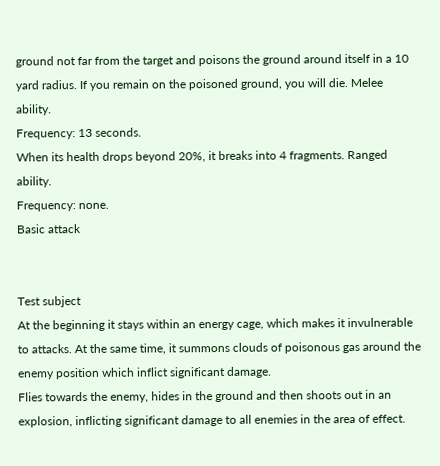ground not far from the target and poisons the ground around itself in a 10 yard radius. If you remain on the poisoned ground, you will die. Melee ability.
Frequency: 13 seconds.
When its health drops beyond 20%, it breaks into 4 fragments. Ranged ability.
Frequency: none.
Basic attack


Test subject
At the beginning it stays within an energy cage, which makes it invulnerable to attacks. At the same time, it summons clouds of poisonous gas around the enemy position which inflict significant damage.
Flies towards the enemy, hides in the ground and then shoots out in an explosion, inflicting significant damage to all enemies in the area of effect.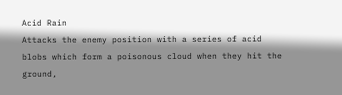Acid Rain
Attacks the enemy position with a series of acid blobs which form a poisonous cloud when they hit the ground,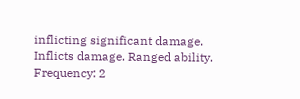inflicting significant damage.
Inflicts damage. Ranged ability.
Frequency: 2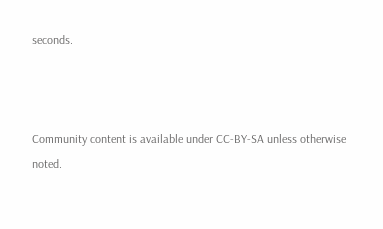seconds.



Community content is available under CC-BY-SA unless otherwise noted.